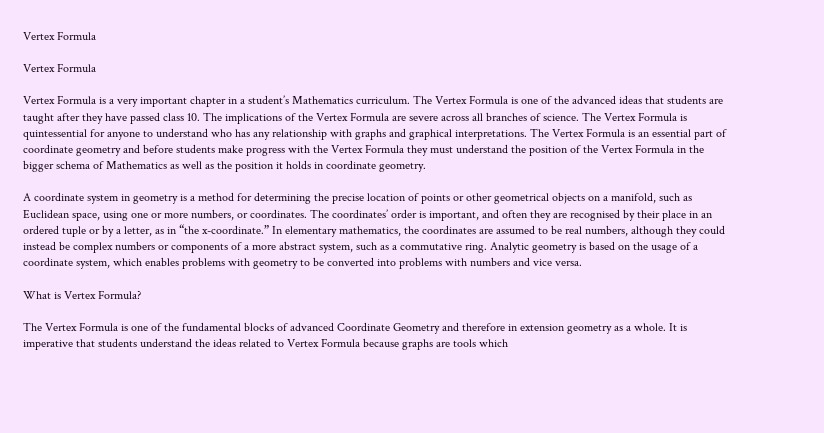Vertex Formula

Vertex Formula

Vertex Formula is a very important chapter in a student’s Mathematics curriculum. The Vertex Formula is one of the advanced ideas that students are taught after they have passed class 10. The implications of the Vertex Formula are severe across all branches of science. The Vertex Formula is quintessential for anyone to understand who has any relationship with graphs and graphical interpretations. The Vertex Formula is an essential part of coordinate geometry and before students make progress with the Vertex Formula they must understand the position of the Vertex Formula in the bigger schema of Mathematics as well as the position it holds in coordinate geometry.

A coordinate system in geometry is a method for determining the precise location of points or other geometrical objects on a manifold, such as Euclidean space, using one or more numbers, or coordinates. The coordinates’ order is important, and often they are recognised by their place in an ordered tuple or by a letter, as in “the x-coordinate.” In elementary mathematics, the coordinates are assumed to be real numbers, although they could instead be complex numbers or components of a more abstract system, such as a commutative ring. Analytic geometry is based on the usage of a coordinate system, which enables problems with geometry to be converted into problems with numbers and vice versa.

What is Vertex Formula?

The Vertex Formula is one of the fundamental blocks of advanced Coordinate Geometry and therefore in extension geometry as a whole. It is imperative that students understand the ideas related to Vertex Formula because graphs are tools which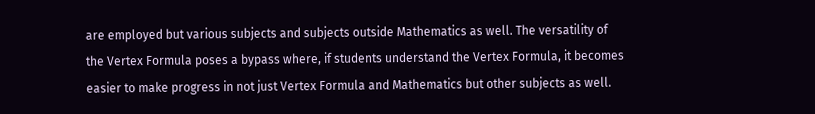are employed but various subjects and subjects outside Mathematics as well. The versatility of the Vertex Formula poses a bypass where, if students understand the Vertex Formula, it becomes easier to make progress in not just Vertex Formula and Mathematics but other subjects as well.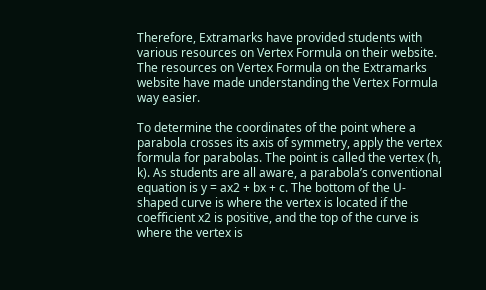Therefore, Extramarks have provided students with various resources on Vertex Formula on their website. The resources on Vertex Formula on the Extramarks website have made understanding the Vertex Formula way easier.

To determine the coordinates of the point where a parabola crosses its axis of symmetry, apply the vertex formula for parabolas. The point is called the vertex (h, k). As students are all aware, a parabola’s conventional equation is y = ax2 + bx + c. The bottom of the U-shaped curve is where the vertex is located if the coefficient x2 is positive, and the top of the curve is where the vertex is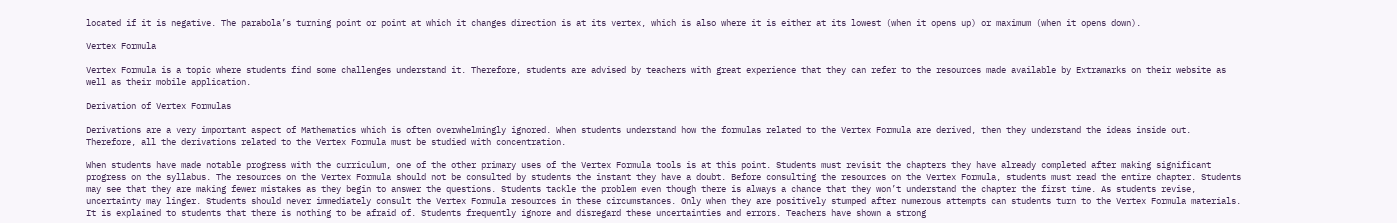located if it is negative. The parabola’s turning point or point at which it changes direction is at its vertex, which is also where it is either at its lowest (when it opens up) or maximum (when it opens down).

Vertex Formula

Vertex Formula is a topic where students find some challenges understand it. Therefore, students are advised by teachers with great experience that they can refer to the resources made available by Extramarks on their website as well as their mobile application.

Derivation of Vertex Formulas

Derivations are a very important aspect of Mathematics which is often overwhelmingly ignored. When students understand how the formulas related to the Vertex Formula are derived, then they understand the ideas inside out. Therefore, all the derivations related to the Vertex Formula must be studied with concentration.

When students have made notable progress with the curriculum, one of the other primary uses of the Vertex Formula tools is at this point. Students must revisit the chapters they have already completed after making significant progress on the syllabus. The resources on the Vertex Formula should not be consulted by students the instant they have a doubt. Before consulting the resources on the Vertex Formula, students must read the entire chapter. Students may see that they are making fewer mistakes as they begin to answer the questions. Students tackle the problem even though there is always a chance that they won’t understand the chapter the first time. As students revise, uncertainty may linger. Students should never immediately consult the Vertex Formula resources in these circumstances. Only when they are positively stumped after numerous attempts can students turn to the Vertex Formula materials. It is explained to students that there is nothing to be afraid of. Students frequently ignore and disregard these uncertainties and errors. Teachers have shown a strong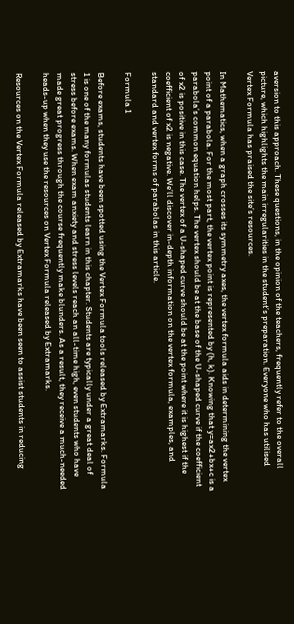aversion to this approach. These questions, in the opinion of the teachers, frequently refer to the overall picture, which highlights the main irregularities in the student’s preparation. Everyone who has utilised Vertex Formula has praised the site’s resources.

In Mathematics, when a graph crosses its symmetry axes, the vertex formula aids in determining the vertex point of a parabola. For the most part, the vertex point is represented by (h, k). Knowing that y=ax2+bx+c is a parabola’s common equation helps. The vertex should be at the base of the U-shaped curve if the coefficient of x2 is positive in this case. The vertex of a U-shaped curve should be at the point where it is highest if the coefficient of x2 is negative. We’ll discover in-depth information on the vertex formula, examples, and standard and vertex forms of parabolas in this article.

Formula 1

Before exams, students have been spotted using the Vertex Formula tools released by Extramarks. Formula 1 is one of the many formulas students learn in this chapter. Students are typically under a great deal of stress before exams. When exam anxiety and stress levels reach an all-time high, even students who have made great progress through the course frequently make blunders. As a result, they receive a much-needed heads-up when they use the resources on Vertex Formula released by Extramarks.

Resources on the Vertex Formula released by Extramarks have been seen to assist students in reducing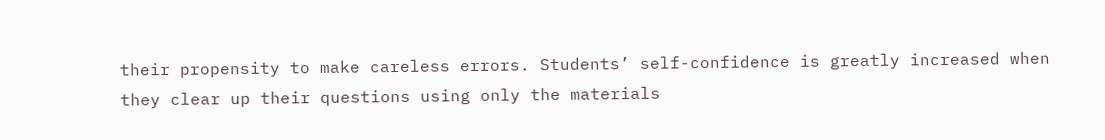their propensity to make careless errors. Students’ self-confidence is greatly increased when they clear up their questions using only the materials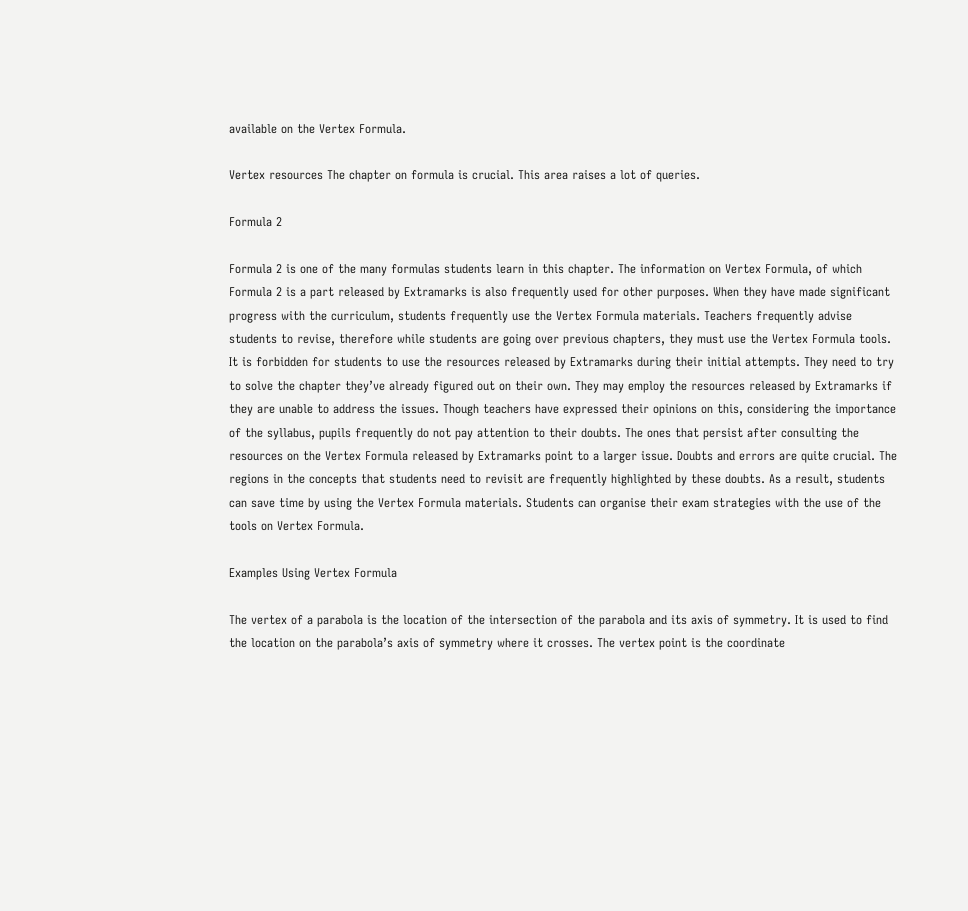available on the Vertex Formula.

Vertex resources The chapter on formula is crucial. This area raises a lot of queries.

Formula 2

Formula 2 is one of the many formulas students learn in this chapter. The information on Vertex Formula, of which Formula 2 is a part released by Extramarks is also frequently used for other purposes. When they have made significant progress with the curriculum, students frequently use the Vertex Formula materials. Teachers frequently advise students to revise, therefore while students are going over previous chapters, they must use the Vertex Formula tools. It is forbidden for students to use the resources released by Extramarks during their initial attempts. They need to try to solve the chapter they’ve already figured out on their own. They may employ the resources released by Extramarks if they are unable to address the issues. Though teachers have expressed their opinions on this, considering the importance of the syllabus, pupils frequently do not pay attention to their doubts. The ones that persist after consulting the resources on the Vertex Formula released by Extramarks point to a larger issue. Doubts and errors are quite crucial. The regions in the concepts that students need to revisit are frequently highlighted by these doubts. As a result, students can save time by using the Vertex Formula materials. Students can organise their exam strategies with the use of the tools on Vertex Formula.

Examples Using Vertex Formula

The vertex of a parabola is the location of the intersection of the parabola and its axis of symmetry. It is used to find the location on the parabola’s axis of symmetry where it crosses. The vertex point is the coordinate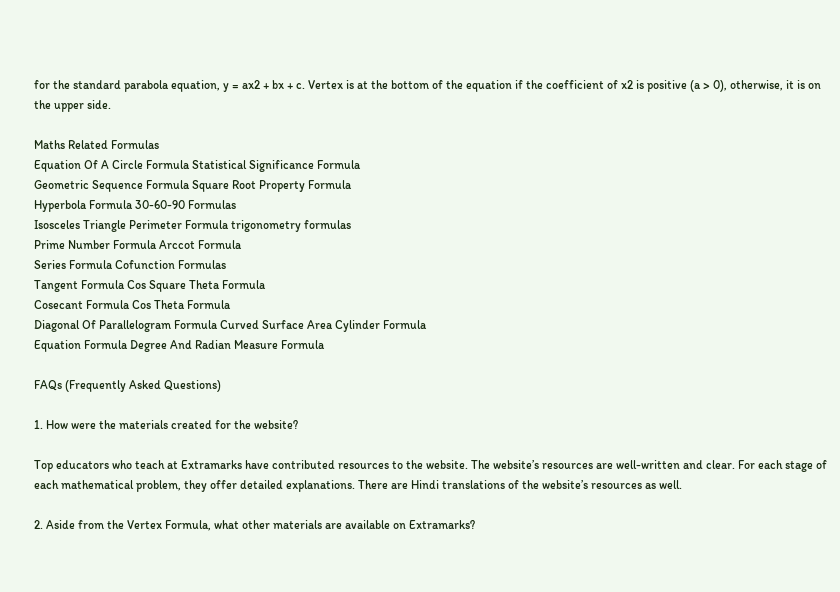for the standard parabola equation, y = ax2 + bx + c. Vertex is at the bottom of the equation if the coefficient of x2 is positive (a > 0), otherwise, it is on the upper side.

Maths Related Formulas
Equation Of A Circle Formula Statistical Significance Formula
Geometric Sequence Formula Square Root Property Formula
Hyperbola Formula 30-60-90 Formulas
Isosceles Triangle Perimeter Formula trigonometry formulas
Prime Number Formula Arccot Formula
Series Formula Cofunction Formulas
Tangent Formula Cos Square Theta Formula
Cosecant Formula Cos Theta Formula
Diagonal Of Parallelogram Formula Curved Surface Area Cylinder Formula
Equation Formula Degree And Radian Measure Formula

FAQs (Frequently Asked Questions)

1. How were the materials created for the website?

Top educators who teach at Extramarks have contributed resources to the website. The website’s resources are well-written and clear. For each stage of each mathematical problem, they offer detailed explanations. There are Hindi translations of the website’s resources as well.

2. Aside from the Vertex Formula, what other materials are available on Extramarks?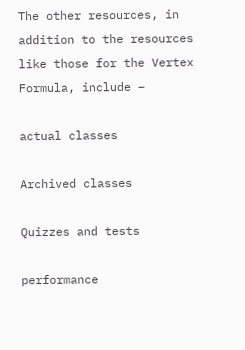The other resources, in addition to the resources like those for the Vertex Formula, include –

actual classes

Archived classes

Quizzes and tests

performance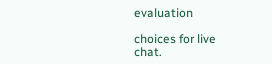evaluation

choices for live chat.